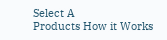Select A
Products How it Works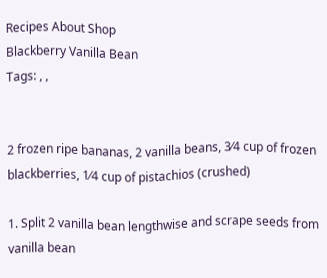Recipes About Shop
Blackberry Vanilla Bean
Tags: , ,


2 frozen ripe bananas, 2 vanilla beans, 3⁄4 cup of frozen blackberries, 1⁄4 cup of pistachios (crushed)

1. Split 2 vanilla bean lengthwise and scrape seeds from vanilla bean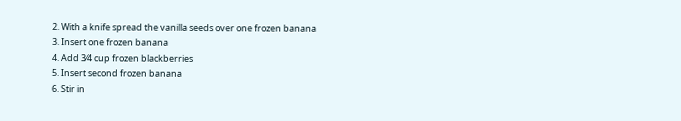2. With a knife spread the vanilla seeds over one frozen banana
3. Insert one frozen banana
4. Add 3⁄4 cup frozen blackberries
5. Insert second frozen banana
6. Stir in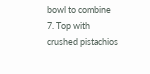bowl to combine
7. Top with crushed pistachios